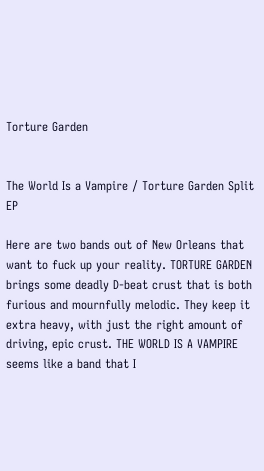Torture Garden


The World Is a Vampire / Torture Garden Split EP

Here are two bands out of New Orleans that want to fuck up your reality. TORTURE GARDEN brings some deadly D-beat crust that is both furious and mournfully melodic. They keep it extra heavy, with just the right amount of driving, epic crust. THE WORLD IS A VAMPIRE seems like a band that I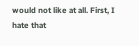would not like at all. First, I hate that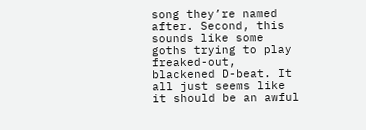song they’re named after. Second, this sounds like some goths trying to play freaked-out, blackened D-beat. It all just seems like it should be an awful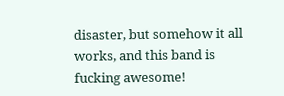disaster, but somehow it all works, and this band is fucking awesome!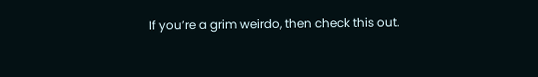If you’re a grim weirdo, then check this out.